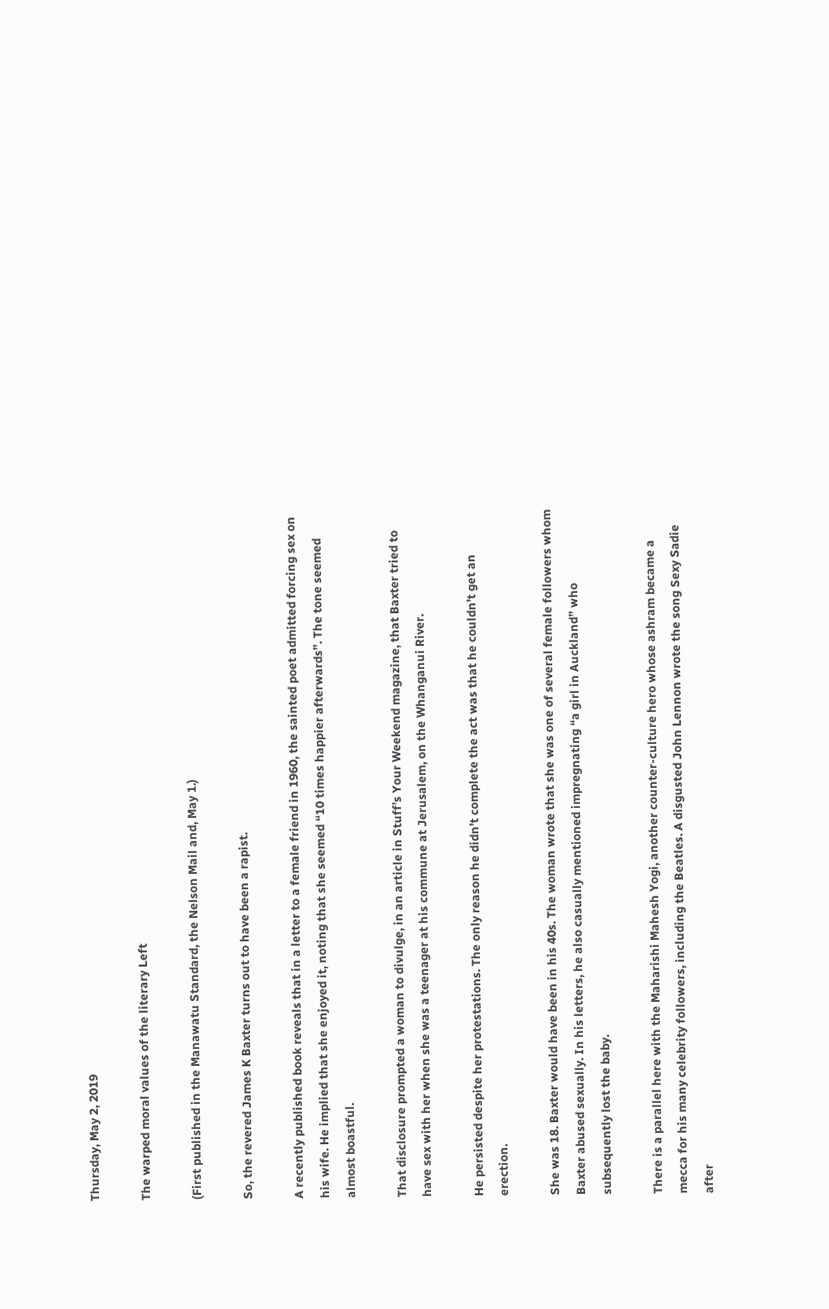Thursday, May 2, 2019

The warped moral values of the literary Left

(First published in the Manawatu Standard, the Nelson Mail and, May 1.)

So, the revered James K Baxter turns out to have been a rapist.

A recently published book reveals that in a letter to a female friend in 1960, the sainted poet admitted forcing sex on his wife. He implied that she enjoyed it, noting that she seemed “10 times happier afterwards”. The tone seemed almost boastful.

That disclosure prompted a woman to divulge, in an article in Stuff’s Your Weekend magazine, that Baxter tried to have sex with her when she was a teenager at his commune at Jerusalem, on the Whanganui River.

He persisted despite her protestations. The only reason he didn’t complete the act was that he couldn’t get an erection.

She was 18. Baxter would have been in his 40s. The woman wrote that she was one of several female followers whom Baxter abused sexually. In his letters, he also casually mentioned impregnating “a girl in Auckland” who subsequently lost the baby.

There is a parallel here with the Maharishi Mahesh Yogi, another counter-culture hero whose ashram became a mecca for his many celebrity followers, including the Beatles. A disgusted John Lennon wrote the song Sexy Sadie after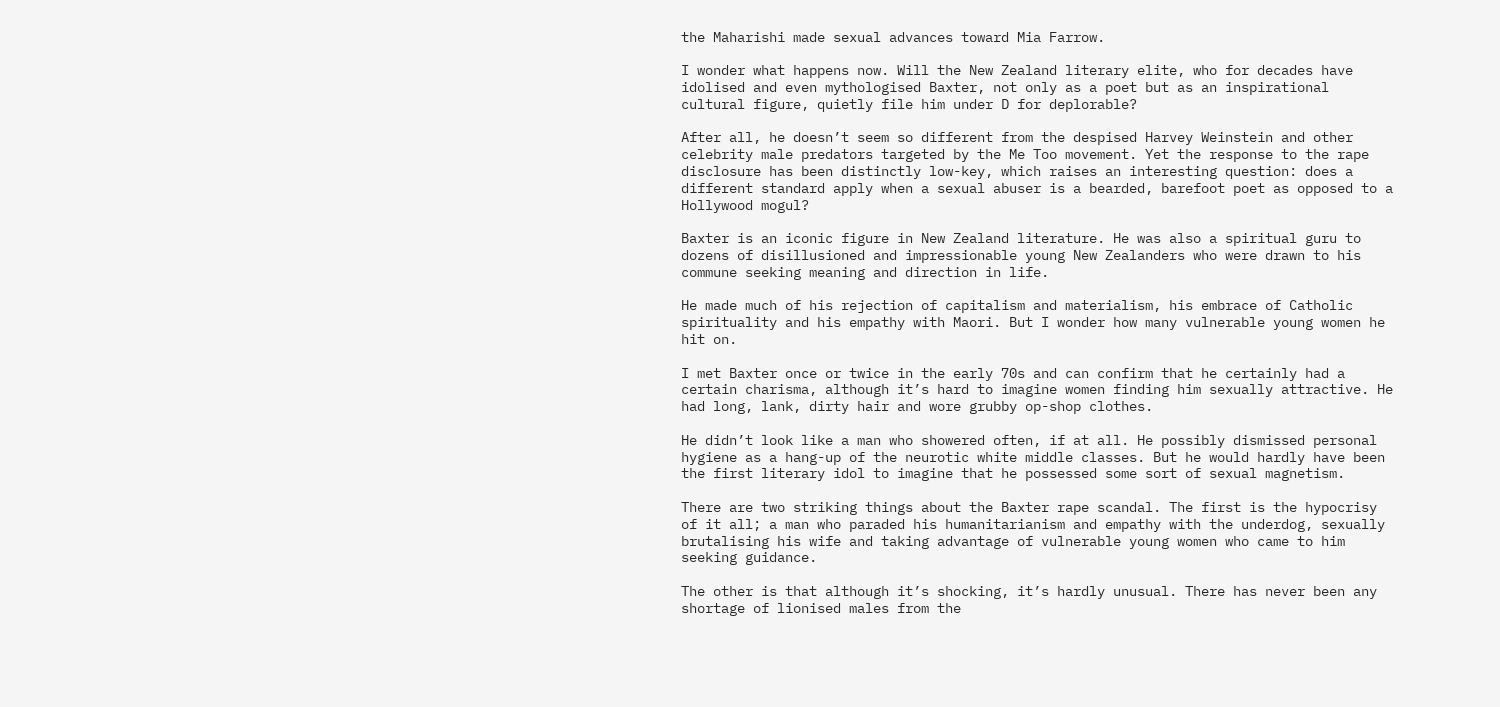the Maharishi made sexual advances toward Mia Farrow.

I wonder what happens now. Will the New Zealand literary elite, who for decades have idolised and even mythologised Baxter, not only as a poet but as an inspirational cultural figure, quietly file him under D for deplorable?

After all, he doesn’t seem so different from the despised Harvey Weinstein and other celebrity male predators targeted by the Me Too movement. Yet the response to the rape disclosure has been distinctly low-key, which raises an interesting question: does a different standard apply when a sexual abuser is a bearded, barefoot poet as opposed to a Hollywood mogul?

Baxter is an iconic figure in New Zealand literature. He was also a spiritual guru to dozens of disillusioned and impressionable young New Zealanders who were drawn to his commune seeking meaning and direction in life.

He made much of his rejection of capitalism and materialism, his embrace of Catholic spirituality and his empathy with Maori. But I wonder how many vulnerable young women he hit on.

I met Baxter once or twice in the early 70s and can confirm that he certainly had a certain charisma, although it’s hard to imagine women finding him sexually attractive. He had long, lank, dirty hair and wore grubby op-shop clothes.

He didn’t look like a man who showered often, if at all. He possibly dismissed personal hygiene as a hang-up of the neurotic white middle classes. But he would hardly have been the first literary idol to imagine that he possessed some sort of sexual magnetism.

There are two striking things about the Baxter rape scandal. The first is the hypocrisy of it all; a man who paraded his humanitarianism and empathy with the underdog, sexually brutalising his wife and taking advantage of vulnerable young women who came to him seeking guidance.

The other is that although it’s shocking, it’s hardly unusual. There has never been any shortage of lionised males from the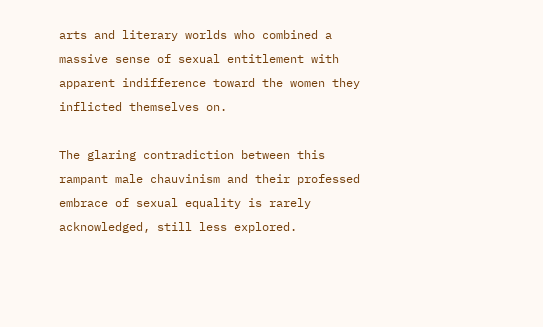arts and literary worlds who combined a massive sense of sexual entitlement with apparent indifference toward the women they inflicted themselves on.

The glaring contradiction between this rampant male chauvinism and their professed embrace of sexual equality is rarely acknowledged, still less explored.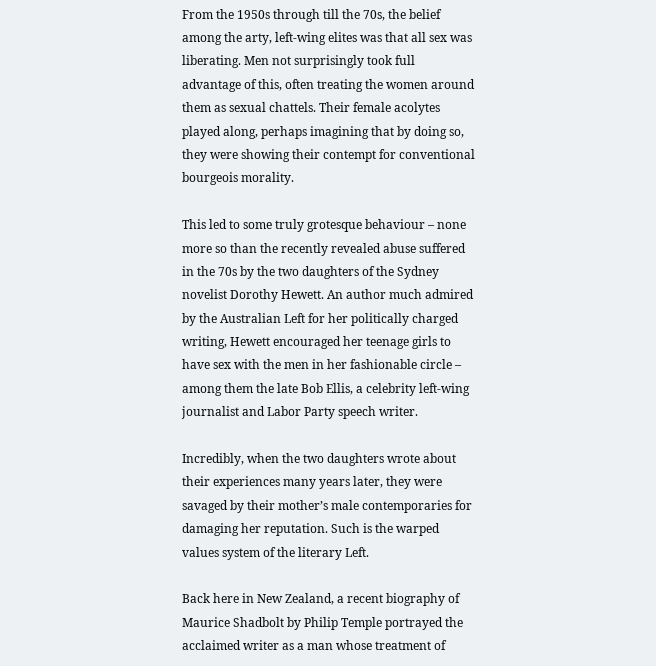From the 1950s through till the 70s, the belief among the arty, left-wing elites was that all sex was liberating. Men not surprisingly took full advantage of this, often treating the women around them as sexual chattels. Their female acolytes played along, perhaps imagining that by doing so, they were showing their contempt for conventional bourgeois morality.

This led to some truly grotesque behaviour – none more so than the recently revealed abuse suffered in the 70s by the two daughters of the Sydney novelist Dorothy Hewett. An author much admired by the Australian Left for her politically charged writing, Hewett encouraged her teenage girls to have sex with the men in her fashionable circle – among them the late Bob Ellis, a celebrity left-wing journalist and Labor Party speech writer.

Incredibly, when the two daughters wrote about their experiences many years later, they were savaged by their mother’s male contemporaries for damaging her reputation. Such is the warped values system of the literary Left.

Back here in New Zealand, a recent biography of Maurice Shadbolt by Philip Temple portrayed the acclaimed writer as a man whose treatment of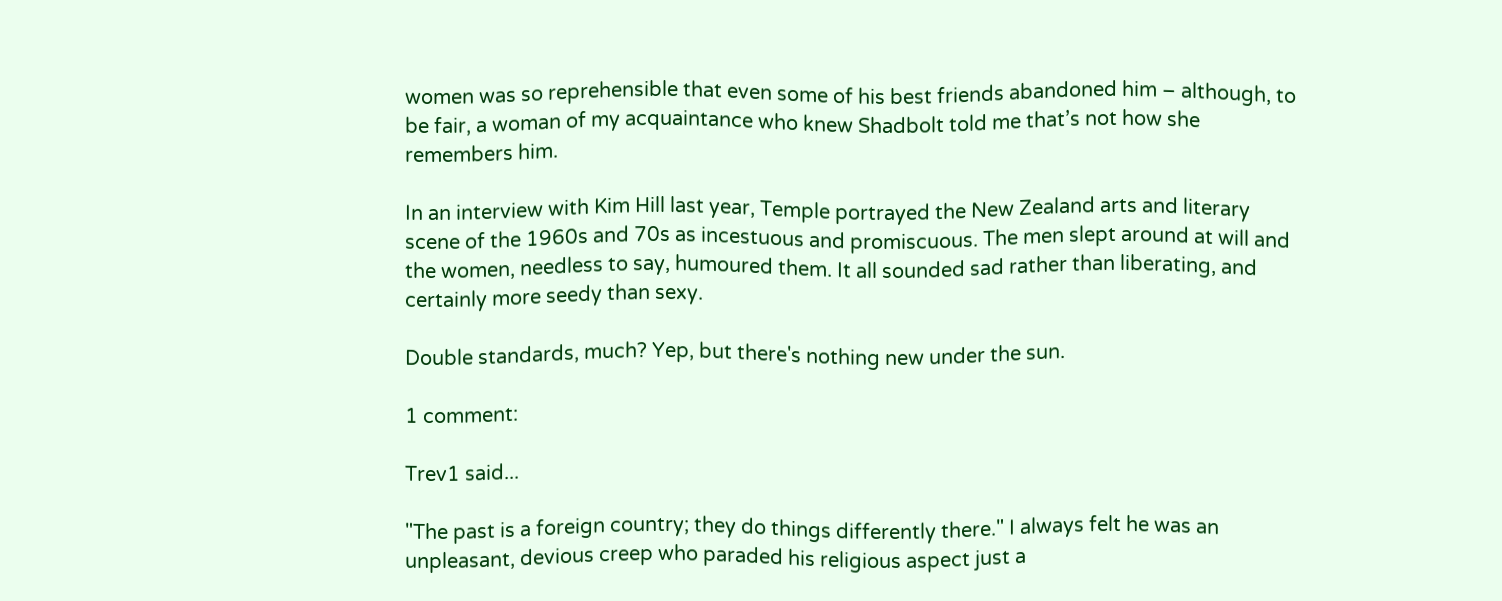women was so reprehensible that even some of his best friends abandoned him – although, to be fair, a woman of my acquaintance who knew Shadbolt told me that’s not how she remembers him.

In an interview with Kim Hill last year, Temple portrayed the New Zealand arts and literary scene of the 1960s and 70s as incestuous and promiscuous. The men slept around at will and the women, needless to say, humoured them. It all sounded sad rather than liberating, and certainly more seedy than sexy.

Double standards, much? Yep, but there's nothing new under the sun.

1 comment:

Trev1 said...

"The past is a foreign country; they do things differently there." I always felt he was an unpleasant, devious creep who paraded his religious aspect just a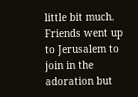little bit much. Friends went up to Jerusalem to join in the adoration but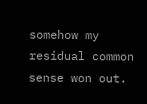somehow my residual common sense won out.